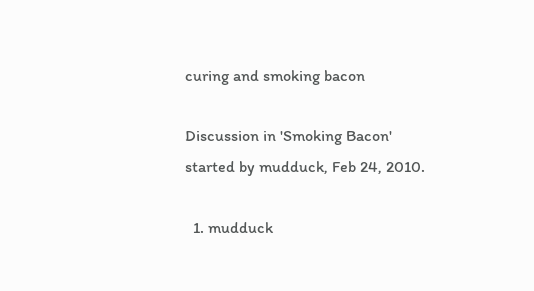curing and smoking bacon

Discussion in 'Smoking Bacon' started by mudduck, Feb 24, 2010.

  1. mudduck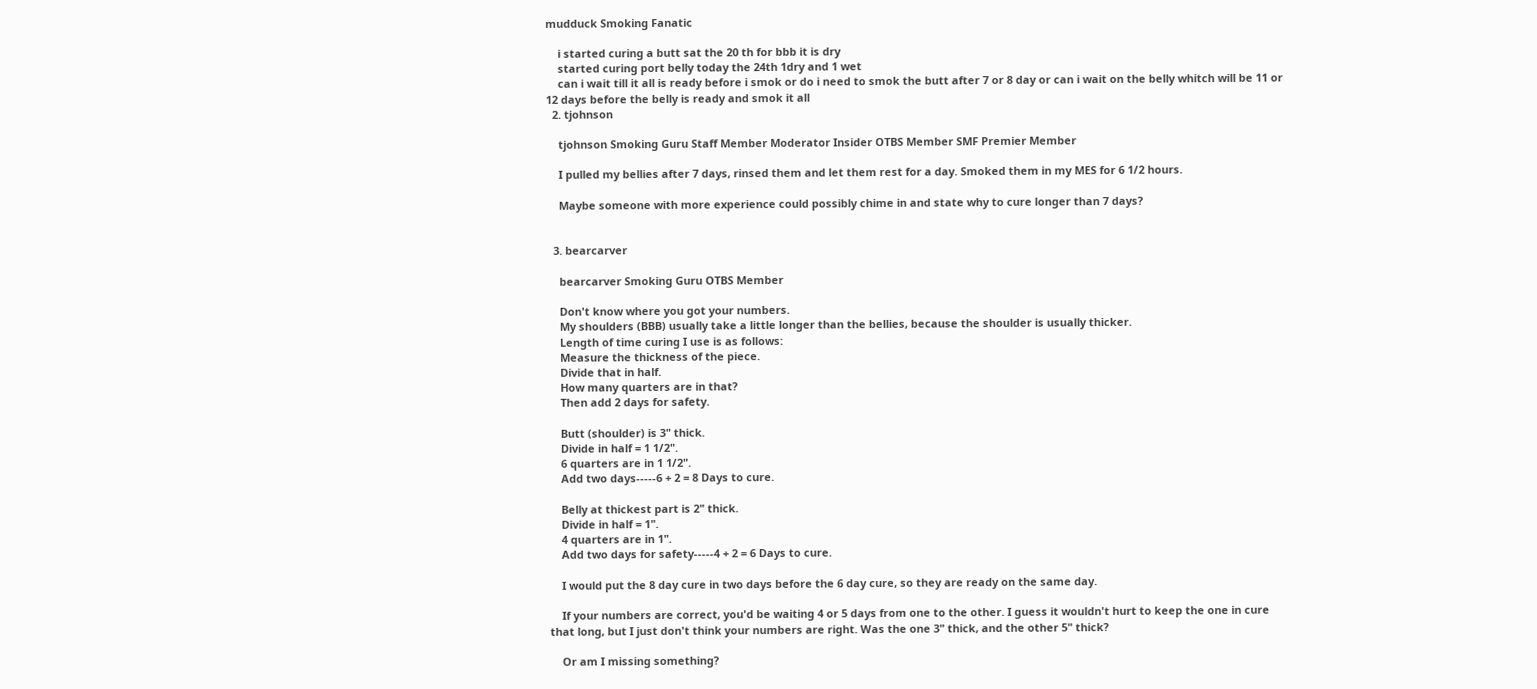mudduck Smoking Fanatic

    i started curing a butt sat the 20 th for bbb it is dry
    started curing port belly today the 24th 1dry and 1 wet
    can i wait till it all is ready before i smok or do i need to smok the butt after 7 or 8 day or can i wait on the belly whitch will be 11 or 12 days before the belly is ready and smok it all
  2. tjohnson

    tjohnson Smoking Guru Staff Member Moderator Insider OTBS Member SMF Premier Member

    I pulled my bellies after 7 days, rinsed them and let them rest for a day. Smoked them in my MES for 6 1/2 hours.

    Maybe someone with more experience could possibly chime in and state why to cure longer than 7 days?


  3. bearcarver

    bearcarver Smoking Guru OTBS Member

    Don't know where you got your numbers.
    My shoulders (BBB) usually take a little longer than the bellies, because the shoulder is usually thicker.
    Length of time curing I use is as follows:
    Measure the thickness of the piece.
    Divide that in half.
    How many quarters are in that?
    Then add 2 days for safety.

    Butt (shoulder) is 3" thick.
    Divide in half = 1 1/2".
    6 quarters are in 1 1/2".
    Add two days-----6 + 2 = 8 Days to cure.

    Belly at thickest part is 2" thick.
    Divide in half = 1".
    4 quarters are in 1".
    Add two days for safety-----4 + 2 = 6 Days to cure.

    I would put the 8 day cure in two days before the 6 day cure, so they are ready on the same day.

    If your numbers are correct, you'd be waiting 4 or 5 days from one to the other. I guess it wouldn't hurt to keep the one in cure that long, but I just don't think your numbers are right. Was the one 3" thick, and the other 5" thick?

    Or am I missing something?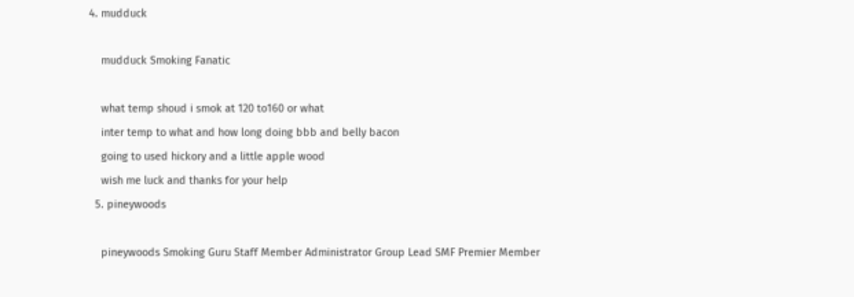4. mudduck

    mudduck Smoking Fanatic

    what temp shoud i smok at 120 to160 or what
    inter temp to what and how long doing bbb and belly bacon
    going to used hickory and a little apple wood
    wish me luck and thanks for your help
  5. pineywoods

    pineywoods Smoking Guru Staff Member Administrator Group Lead SMF Premier Member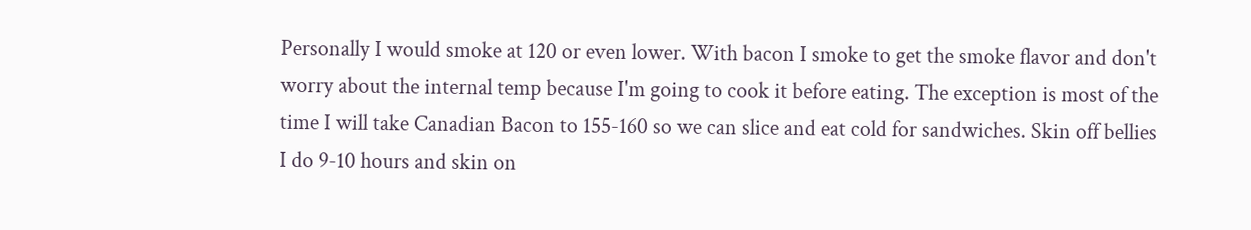Personally I would smoke at 120 or even lower. With bacon I smoke to get the smoke flavor and don't worry about the internal temp because I'm going to cook it before eating. The exception is most of the time I will take Canadian Bacon to 155-160 so we can slice and eat cold for sandwiches. Skin off bellies I do 9-10 hours and skin on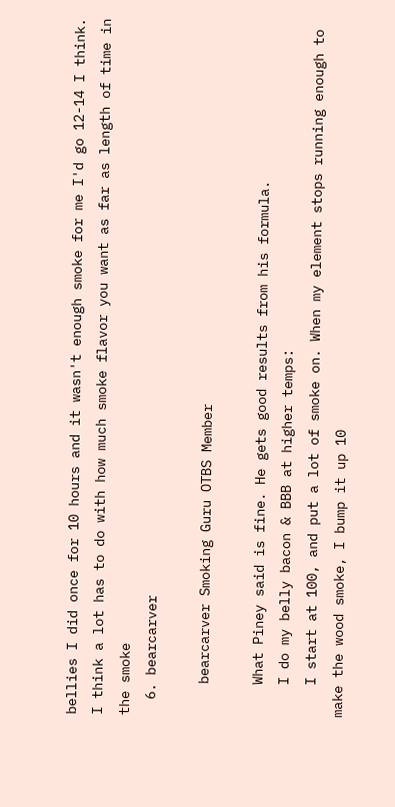bellies I did once for 10 hours and it wasn't enough smoke for me I'd go 12-14 I think. I think a lot has to do with how much smoke flavor you want as far as length of time in the smoke
  6. bearcarver

    bearcarver Smoking Guru OTBS Member

    What Piney said is fine. He gets good results from his formula.
    I do my belly bacon & BBB at higher temps:
    I start at 100, and put a lot of smoke on. When my element stops running enough to make the wood smoke, I bump it up 10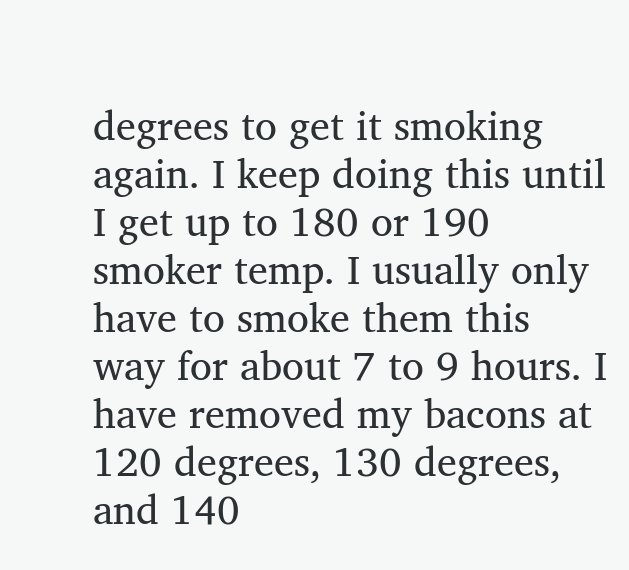degrees to get it smoking again. I keep doing this until I get up to 180 or 190 smoker temp. I usually only have to smoke them this way for about 7 to 9 hours. I have removed my bacons at 120 degrees, 130 degrees, and 140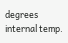degrees internal temp.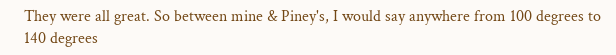They were all great. So between mine & Piney's, I would say anywhere from 100 degrees to 140 degrees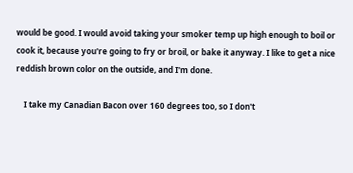would be good. I would avoid taking your smoker temp up high enough to boil or cook it, because you're going to fry or broil, or bake it anyway. I like to get a nice reddish brown color on the outside, and I'm done.

    I take my Canadian Bacon over 160 degrees too, so I don't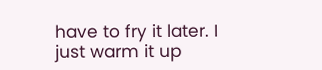have to fry it later. I just warm it up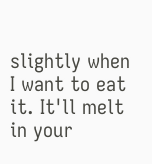slightly when I want to eat it. It'll melt in your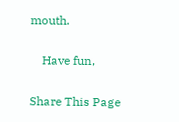mouth.

    Have fun,

Share This Page